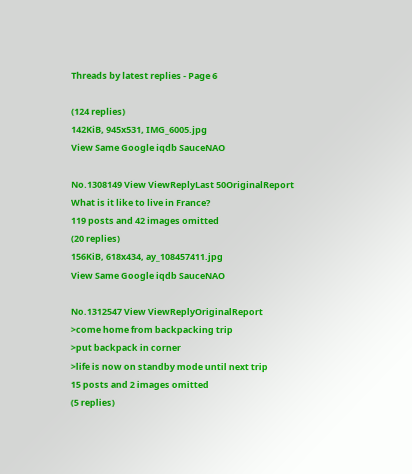Threads by latest replies - Page 6

(124 replies)
142KiB, 945x531, IMG_6005.jpg
View Same Google iqdb SauceNAO

No.1308149 View ViewReplyLast 50OriginalReport
What is it like to live in France?
119 posts and 42 images omitted
(20 replies)
156KiB, 618x434, ay_108457411.jpg
View Same Google iqdb SauceNAO

No.1312547 View ViewReplyOriginalReport
>come home from backpacking trip
>put backpack in corner
>life is now on standby mode until next trip
15 posts and 2 images omitted
(5 replies)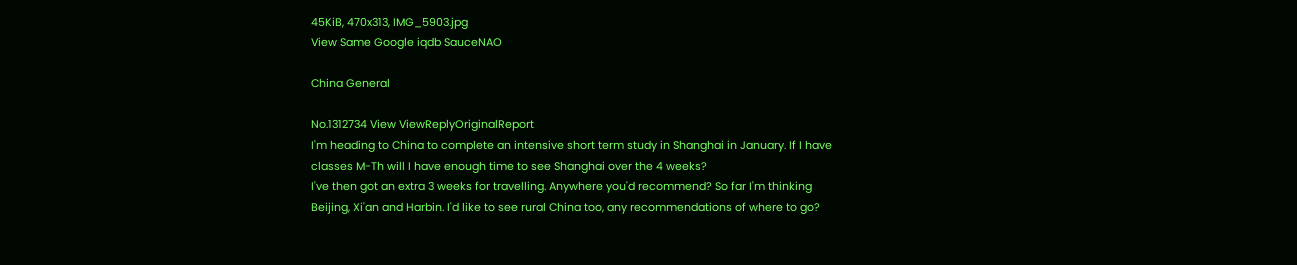45KiB, 470x313, IMG_5903.jpg
View Same Google iqdb SauceNAO

China General

No.1312734 View ViewReplyOriginalReport
I'm heading to China to complete an intensive short term study in Shanghai in January. If I have classes M-Th will I have enough time to see Shanghai over the 4 weeks?
I've then got an extra 3 weeks for travelling. Anywhere you'd recommend? So far I'm thinking Beijing, Xi'an and Harbin. I'd like to see rural China too, any recommendations of where to go?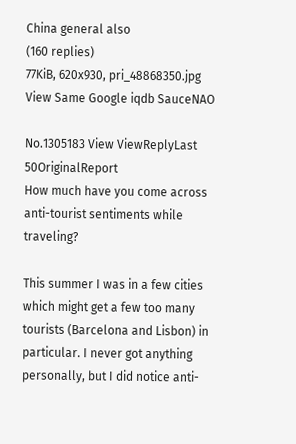China general also
(160 replies)
77KiB, 620x930, pri_48868350.jpg
View Same Google iqdb SauceNAO

No.1305183 View ViewReplyLast 50OriginalReport
How much have you come across anti-tourist sentiments while traveling?

This summer I was in a few cities which might get a few too many tourists (Barcelona and Lisbon) in particular. I never got anything personally, but I did notice anti-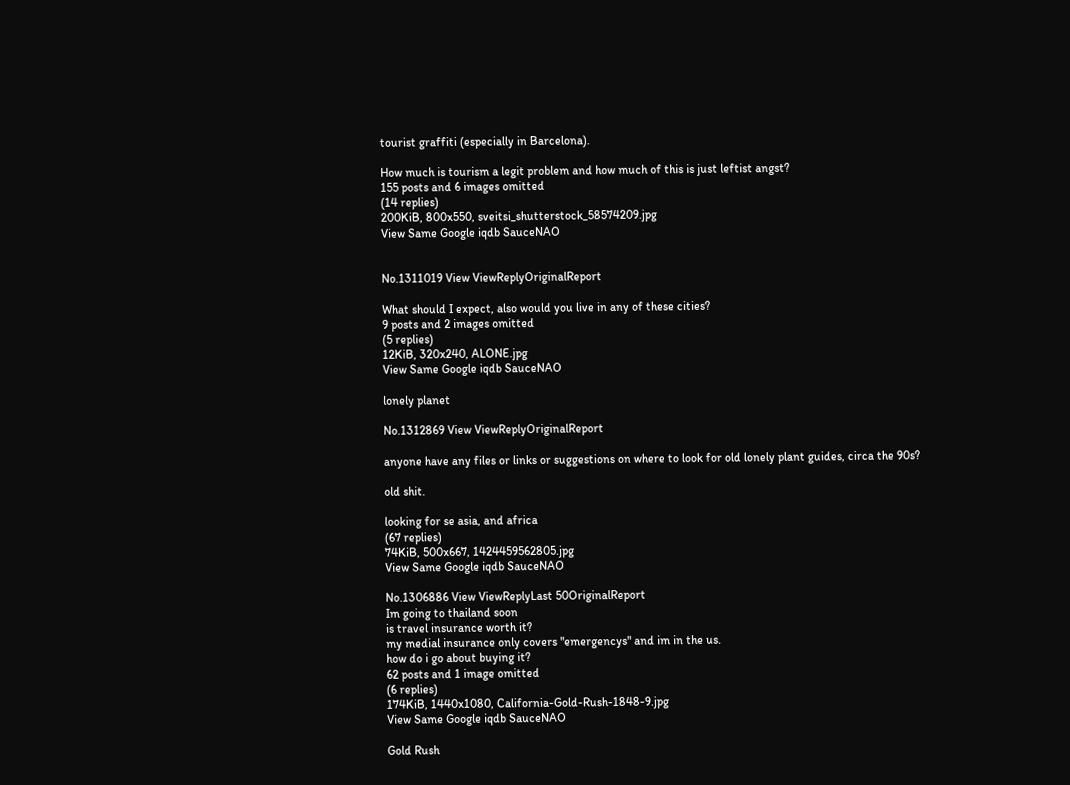tourist graffiti (especially in Barcelona).

How much is tourism a legit problem and how much of this is just leftist angst?
155 posts and 6 images omitted
(14 replies)
200KiB, 800x550, sveitsi_shutterstock_58574209.jpg
View Same Google iqdb SauceNAO


No.1311019 View ViewReplyOriginalReport

What should I expect, also would you live in any of these cities?
9 posts and 2 images omitted
(5 replies)
12KiB, 320x240, ALONE.jpg
View Same Google iqdb SauceNAO

lonely planet

No.1312869 View ViewReplyOriginalReport

anyone have any files or links or suggestions on where to look for old lonely plant guides, circa the 90s?

old shit.

looking for se asia, and africa
(67 replies)
74KiB, 500x667, 1424459562805.jpg
View Same Google iqdb SauceNAO

No.1306886 View ViewReplyLast 50OriginalReport
Im going to thailand soon
is travel insurance worth it?
my medial insurance only covers "emergencys" and im in the us.
how do i go about buying it?
62 posts and 1 image omitted
(6 replies)
174KiB, 1440x1080, California-Gold-Rush-1848-9.jpg
View Same Google iqdb SauceNAO

Gold Rush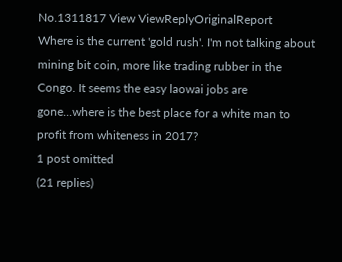No.1311817 View ViewReplyOriginalReport
Where is the current 'gold rush'. I'm not talking about mining bit coin, more like trading rubber in the Congo. It seems the easy laowai jobs are gone...where is the best place for a white man to profit from whiteness in 2017?
1 post omitted
(21 replies)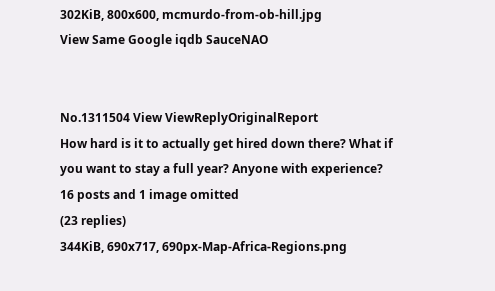302KiB, 800x600, mcmurdo-from-ob-hill.jpg
View Same Google iqdb SauceNAO


No.1311504 View ViewReplyOriginalReport
How hard is it to actually get hired down there? What if you want to stay a full year? Anyone with experience?
16 posts and 1 image omitted
(23 replies)
344KiB, 690x717, 690px-Map-Africa-Regions.png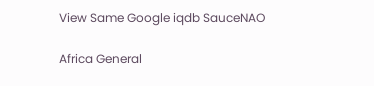View Same Google iqdb SauceNAO

Africa General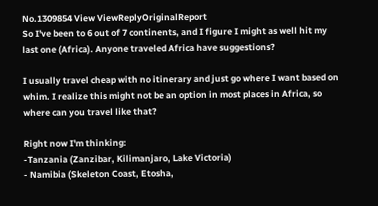No.1309854 View ViewReplyOriginalReport
So I've been to 6 out of 7 continents, and I figure I might as well hit my last one (Africa). Anyone traveled Africa have suggestions?

I usually travel cheap with no itinerary and just go where I want based on whim. I realize this might not be an option in most places in Africa, so where can you travel like that?

Right now I'm thinking:
-Tanzania (Zanzibar, Kilimanjaro, Lake Victoria)
- Namibia (Skeleton Coast, Etosha,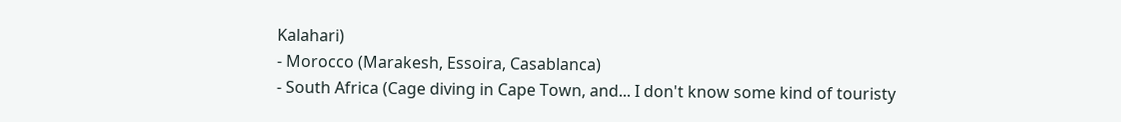Kalahari)
- Morocco (Marakesh, Essoira, Casablanca)
- South Africa (Cage diving in Cape Town, and... I don't know some kind of touristy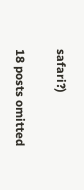safari?)

18 posts omitted